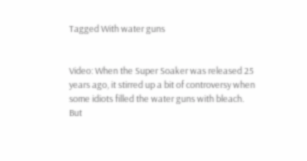Tagged With water guns


Video: When the Super Soaker was released 25 years ago, it stirred up a bit of controversy when some idiots filled the water guns with bleach. But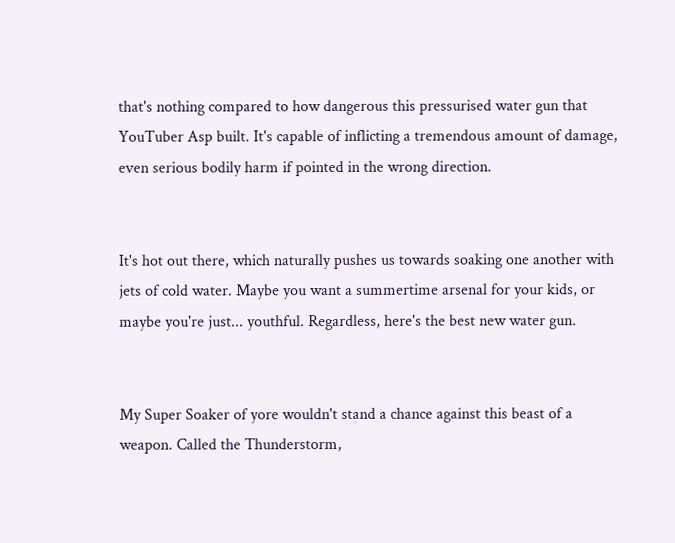that's nothing compared to how dangerous this pressurised water gun that YouTuber Asp built. It's capable of inflicting a tremendous amount of damage, even serious bodily harm if pointed in the wrong direction.


It's hot out there, which naturally pushes us towards soaking one another with jets of cold water. Maybe you want a summertime arsenal for your kids, or maybe you're just... youthful. Regardless, here's the best new water gun.


My Super Soaker of yore wouldn't stand a chance against this beast of a weapon. Called the Thunderstorm,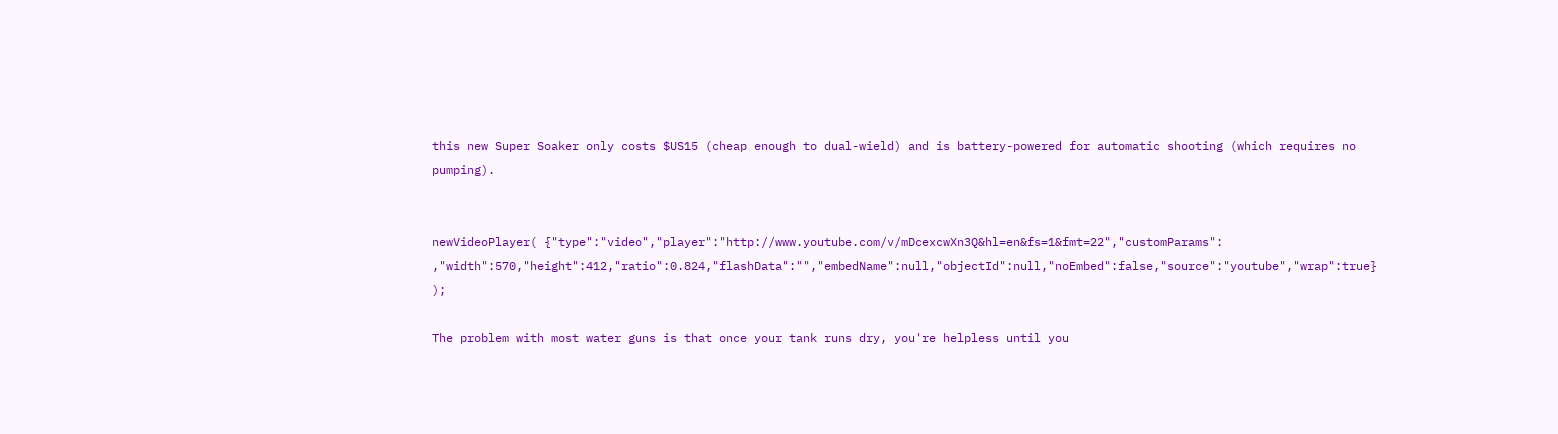this new Super Soaker only costs $US15 (cheap enough to dual-wield) and is battery-powered for automatic shooting (which requires no pumping).


newVideoPlayer( {"type":"video","player":"http://www.youtube.com/v/mDcexcwXn3Q&hl=en&fs=1&fmt=22","customParams": ,"width":570,"height":412,"ratio":0.824,"flashData":"","embedName":null,"objectId":null,"noEmbed":false,"source":"youtube","wrap":true} );

The problem with most water guns is that once your tank runs dry, you're helpless until you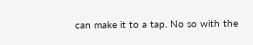can make it to a tap. No so with the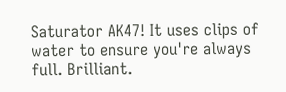Saturator AK47! It uses clips of water to ensure you're always full. Brilliant.